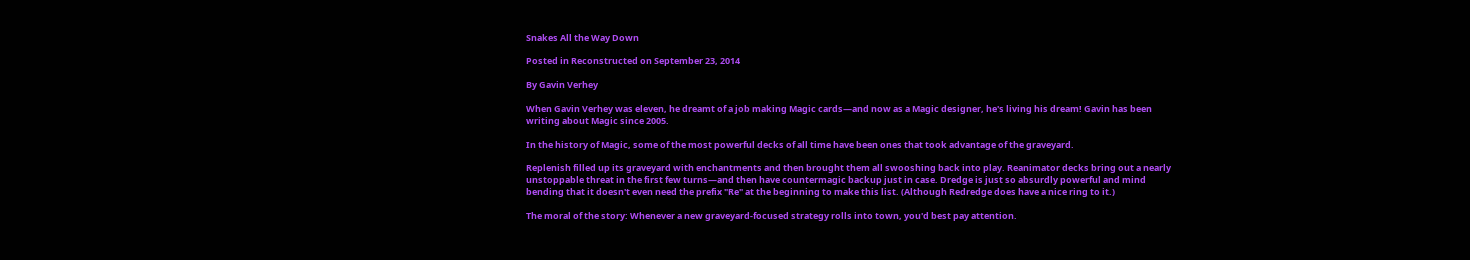Snakes All the Way Down

Posted in Reconstructed on September 23, 2014

By Gavin Verhey

When Gavin Verhey was eleven, he dreamt of a job making Magic cards—and now as a Magic designer, he's living his dream! Gavin has been writing about Magic since 2005.

In the history of Magic, some of the most powerful decks of all time have been ones that took advantage of the graveyard.

Replenish filled up its graveyard with enchantments and then brought them all swooshing back into play. Reanimator decks bring out a nearly unstoppable threat in the first few turns—and then have countermagic backup just in case. Dredge is just so absurdly powerful and mind bending that it doesn't even need the prefix "Re" at the beginning to make this list. (Although Redredge does have a nice ring to it.)

The moral of the story: Whenever a new graveyard-focused strategy rolls into town, you'd best pay attention.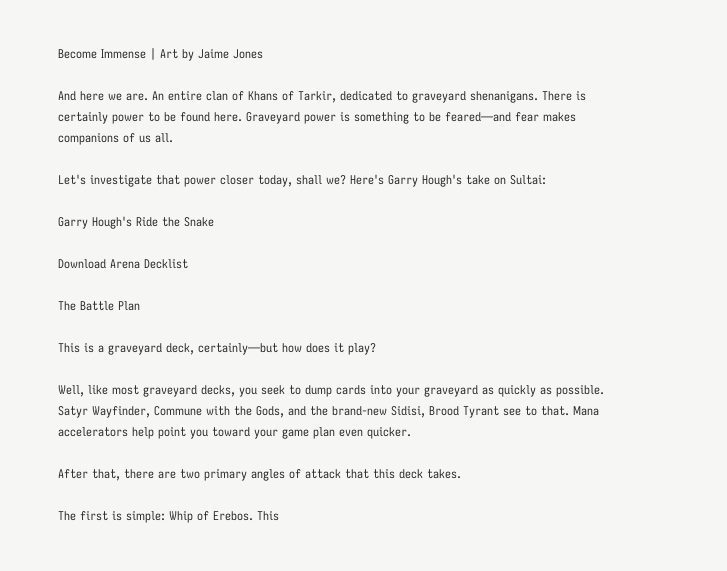Become Immense | Art by Jaime Jones

And here we are. An entire clan of Khans of Tarkir, dedicated to graveyard shenanigans. There is certainly power to be found here. Graveyard power is something to be feared—and fear makes companions of us all.

Let's investigate that power closer today, shall we? Here's Garry Hough's take on Sultai:

Garry Hough's Ride the Snake

Download Arena Decklist

The Battle Plan

This is a graveyard deck, certainly—but how does it play?

Well, like most graveyard decks, you seek to dump cards into your graveyard as quickly as possible. Satyr Wayfinder, Commune with the Gods, and the brand-new Sidisi, Brood Tyrant see to that. Mana accelerators help point you toward your game plan even quicker.

After that, there are two primary angles of attack that this deck takes.

The first is simple: Whip of Erebos. This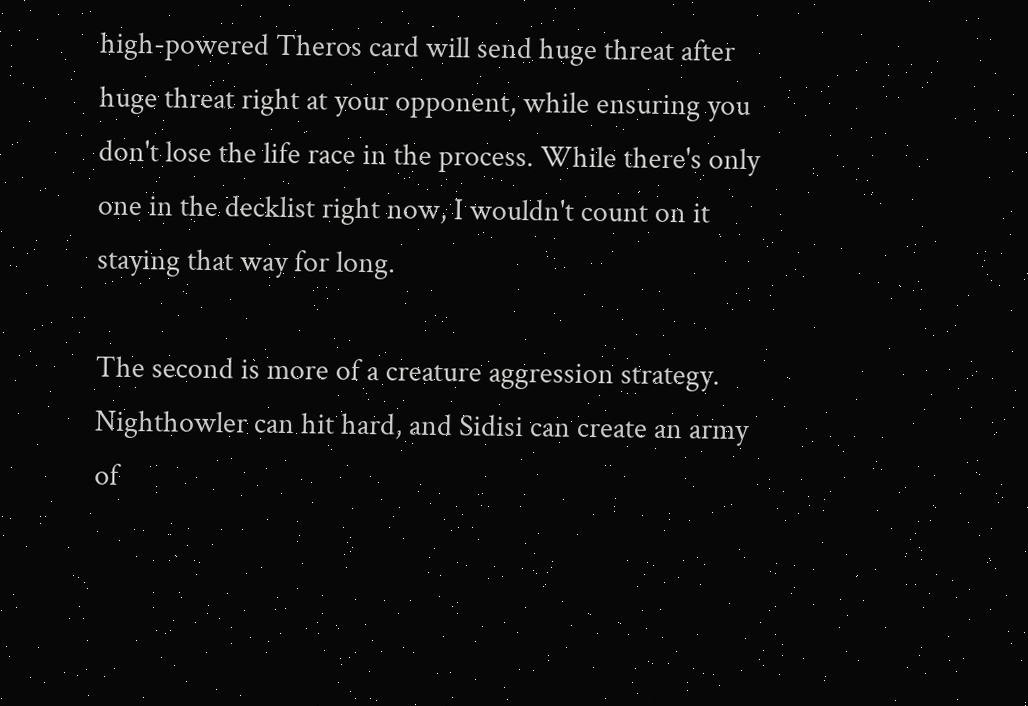high-powered Theros card will send huge threat after huge threat right at your opponent, while ensuring you don't lose the life race in the process. While there's only one in the decklist right now, I wouldn't count on it staying that way for long.

The second is more of a creature aggression strategy. Nighthowler can hit hard, and Sidisi can create an army of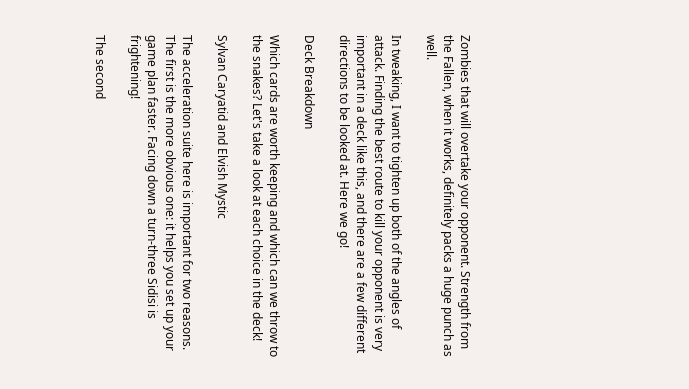Zombies that will overtake your opponent. Strength from the Fallen, when it works, definitely packs a huge punch as well.

In tweaking, I want to tighten up both of the angles of attack. Finding the best route to kill your opponent is very important in a deck like this, and there are a few different directions to be looked at. Here we go!

Deck Breakdown

Which cards are worth keeping and which can we throw to the snakes? Let's take a look at each choice in the deck!

Sylvan Caryatid and Elvish Mystic

The acceleration suite here is important for two reasons. The first is the more obvious one: it helps you set up your game plan faster. Facing down a turn-three Sidisi is frightening!

The second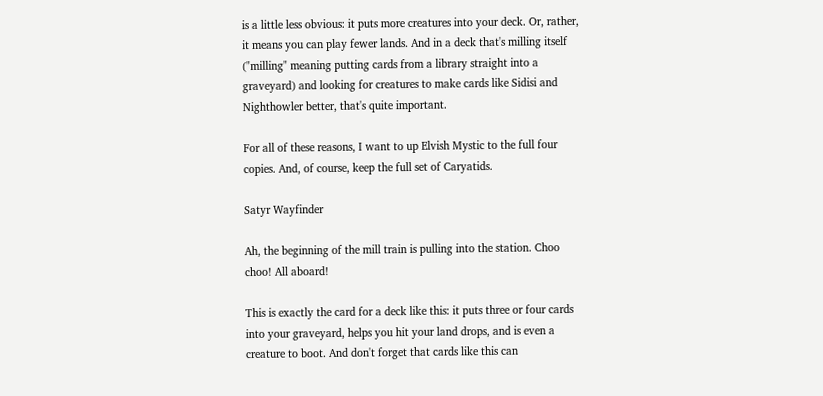is a little less obvious: it puts more creatures into your deck. Or, rather, it means you can play fewer lands. And in a deck that's milling itself ("milling" meaning putting cards from a library straight into a graveyard) and looking for creatures to make cards like Sidisi and Nighthowler better, that's quite important.

For all of these reasons, I want to up Elvish Mystic to the full four copies. And, of course, keep the full set of Caryatids.

Satyr Wayfinder

Ah, the beginning of the mill train is pulling into the station. Choo choo! All aboard!

This is exactly the card for a deck like this: it puts three or four cards into your graveyard, helps you hit your land drops, and is even a creature to boot. And don't forget that cards like this can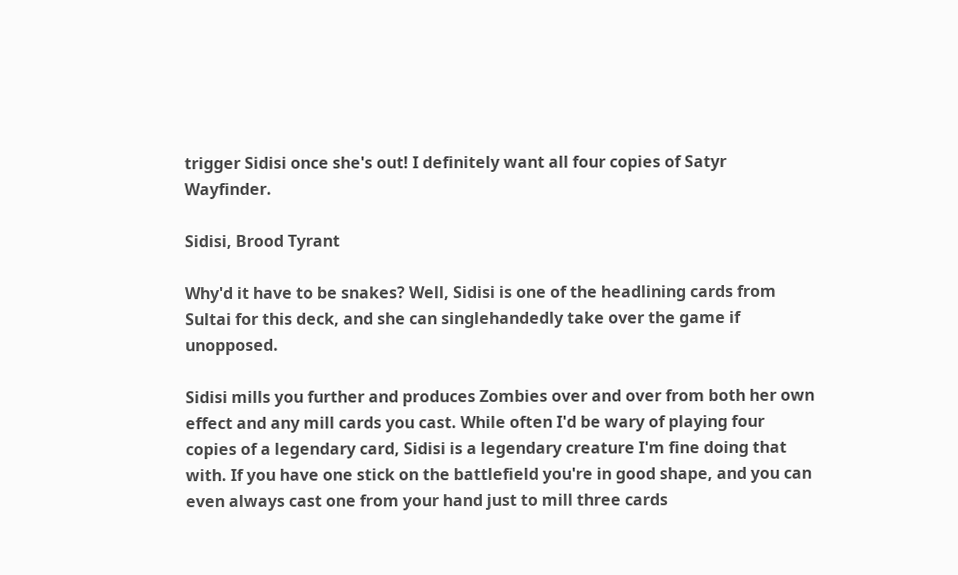trigger Sidisi once she's out! I definitely want all four copies of Satyr Wayfinder.

Sidisi, Brood Tyrant

Why'd it have to be snakes? Well, Sidisi is one of the headlining cards from Sultai for this deck, and she can singlehandedly take over the game if unopposed.

Sidisi mills you further and produces Zombies over and over from both her own effect and any mill cards you cast. While often I'd be wary of playing four copies of a legendary card, Sidisi is a legendary creature I'm fine doing that with. If you have one stick on the battlefield you're in good shape, and you can even always cast one from your hand just to mill three cards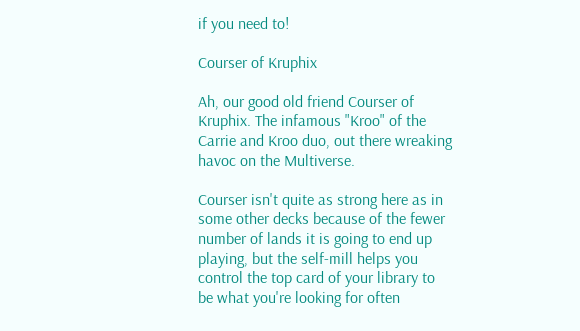if you need to!

Courser of Kruphix

Ah, our good old friend Courser of Kruphix. The infamous "Kroo" of the Carrie and Kroo duo, out there wreaking havoc on the Multiverse.

Courser isn't quite as strong here as in some other decks because of the fewer number of lands it is going to end up playing, but the self-mill helps you control the top card of your library to be what you're looking for often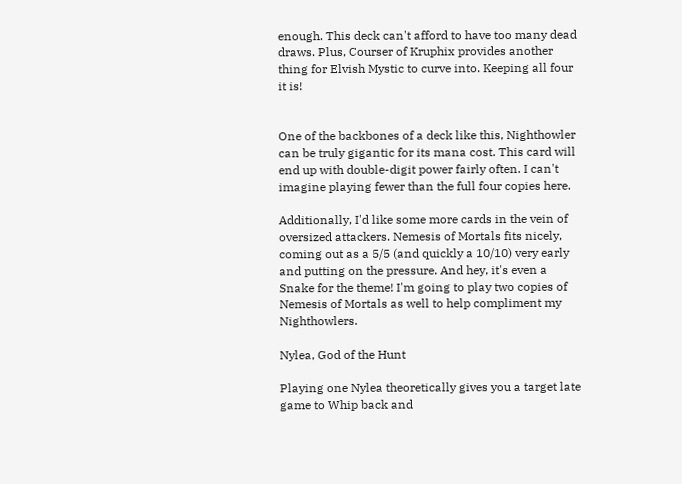enough. This deck can't afford to have too many dead draws. Plus, Courser of Kruphix provides another thing for Elvish Mystic to curve into. Keeping all four it is!


One of the backbones of a deck like this, Nighthowler can be truly gigantic for its mana cost. This card will end up with double-digit power fairly often. I can't imagine playing fewer than the full four copies here.

Additionally, I'd like some more cards in the vein of oversized attackers. Nemesis of Mortals fits nicely, coming out as a 5/5 (and quickly a 10/10) very early and putting on the pressure. And hey, it's even a Snake for the theme! I'm going to play two copies of Nemesis of Mortals as well to help compliment my Nighthowlers.

Nylea, God of the Hunt

Playing one Nylea theoretically gives you a target late game to Whip back and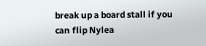break up a board stall if you can flip Nylea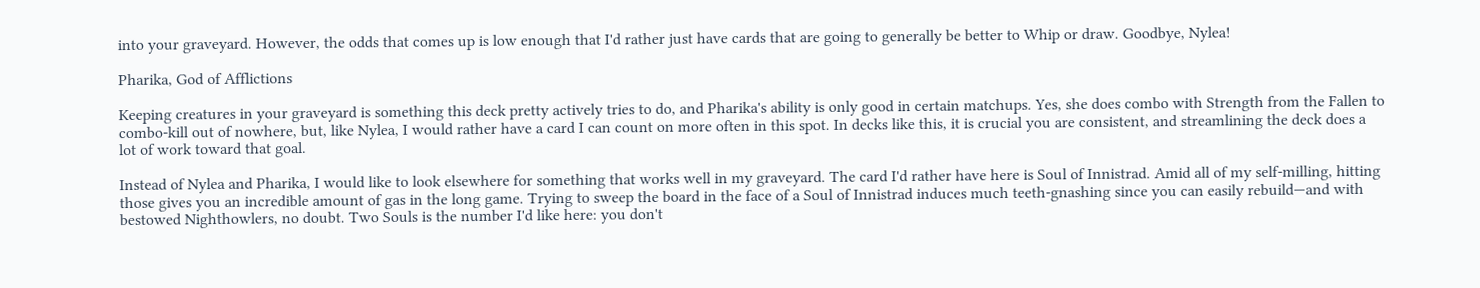into your graveyard. However, the odds that comes up is low enough that I'd rather just have cards that are going to generally be better to Whip or draw. Goodbye, Nylea!

Pharika, God of Afflictions

Keeping creatures in your graveyard is something this deck pretty actively tries to do, and Pharika's ability is only good in certain matchups. Yes, she does combo with Strength from the Fallen to combo-kill out of nowhere, but, like Nylea, I would rather have a card I can count on more often in this spot. In decks like this, it is crucial you are consistent, and streamlining the deck does a lot of work toward that goal.

Instead of Nylea and Pharika, I would like to look elsewhere for something that works well in my graveyard. The card I'd rather have here is Soul of Innistrad. Amid all of my self-milling, hitting those gives you an incredible amount of gas in the long game. Trying to sweep the board in the face of a Soul of Innistrad induces much teeth-gnashing since you can easily rebuild—and with bestowed Nighthowlers, no doubt. Two Souls is the number I'd like here: you don't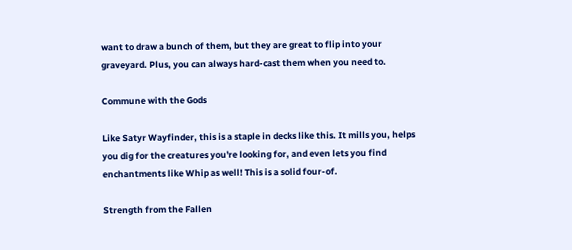want to draw a bunch of them, but they are great to flip into your graveyard. Plus, you can always hard-cast them when you need to.

Commune with the Gods

Like Satyr Wayfinder, this is a staple in decks like this. It mills you, helps you dig for the creatures you're looking for, and even lets you find enchantments like Whip as well! This is a solid four-of.

Strength from the Fallen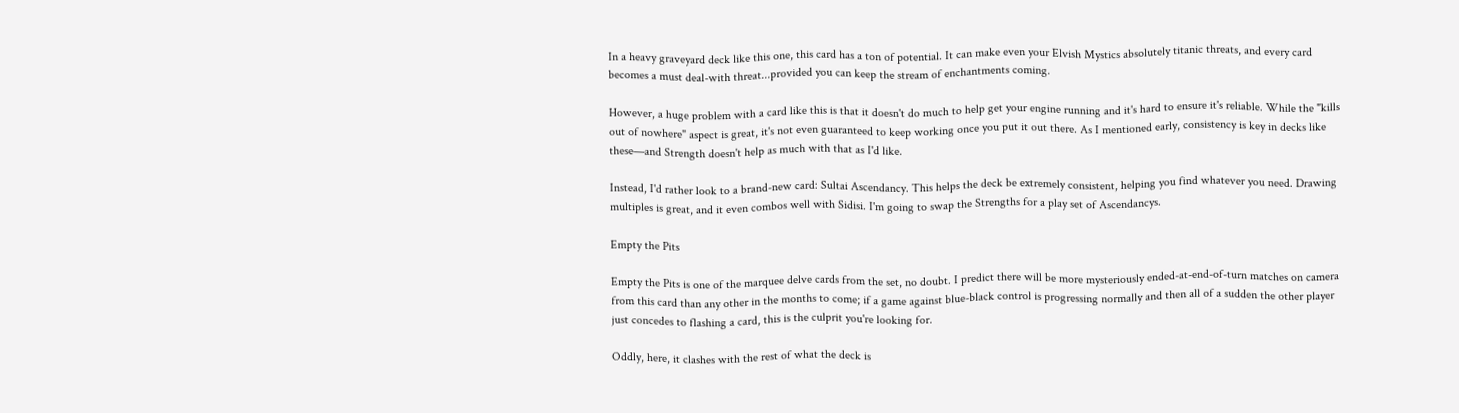In a heavy graveyard deck like this one, this card has a ton of potential. It can make even your Elvish Mystics absolutely titanic threats, and every card becomes a must deal-with threat...provided you can keep the stream of enchantments coming.

However, a huge problem with a card like this is that it doesn't do much to help get your engine running and it's hard to ensure it's reliable. While the "kills out of nowhere" aspect is great, it's not even guaranteed to keep working once you put it out there. As I mentioned early, consistency is key in decks like these—and Strength doesn't help as much with that as I'd like.

Instead, I'd rather look to a brand-new card: Sultai Ascendancy. This helps the deck be extremely consistent, helping you find whatever you need. Drawing multiples is great, and it even combos well with Sidisi. I'm going to swap the Strengths for a play set of Ascendancys.

Empty the Pits

Empty the Pits is one of the marquee delve cards from the set, no doubt. I predict there will be more mysteriously ended-at-end-of-turn matches on camera from this card than any other in the months to come; if a game against blue-black control is progressing normally and then all of a sudden the other player just concedes to flashing a card, this is the culprit you're looking for.

Oddly, here, it clashes with the rest of what the deck is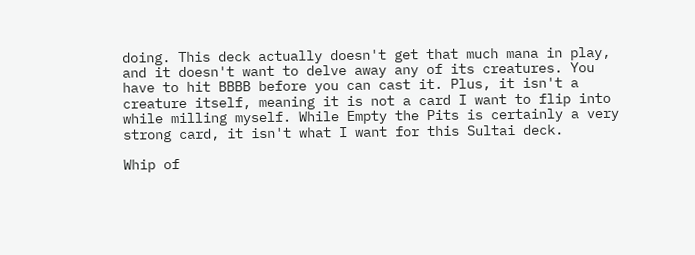doing. This deck actually doesn't get that much mana in play, and it doesn't want to delve away any of its creatures. You have to hit BBBB before you can cast it. Plus, it isn't a creature itself, meaning it is not a card I want to flip into while milling myself. While Empty the Pits is certainly a very strong card, it isn't what I want for this Sultai deck.

Whip of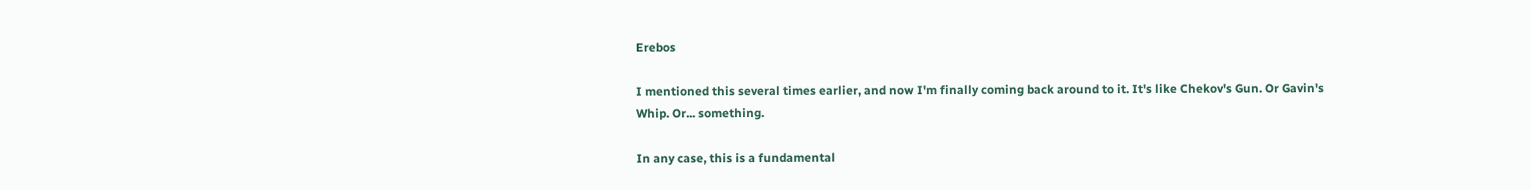Erebos

I mentioned this several times earlier, and now I'm finally coming back around to it. It's like Chekov's Gun. Or Gavin's Whip. Or... something.

In any case, this is a fundamental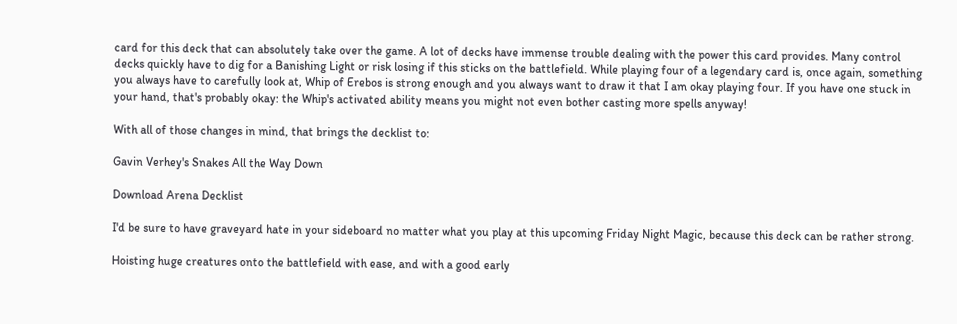card for this deck that can absolutely take over the game. A lot of decks have immense trouble dealing with the power this card provides. Many control decks quickly have to dig for a Banishing Light or risk losing if this sticks on the battlefield. While playing four of a legendary card is, once again, something you always have to carefully look at, Whip of Erebos is strong enough and you always want to draw it that I am okay playing four. If you have one stuck in your hand, that's probably okay: the Whip's activated ability means you might not even bother casting more spells anyway!

With all of those changes in mind, that brings the decklist to:

Gavin Verhey's Snakes All the Way Down

Download Arena Decklist

I'd be sure to have graveyard hate in your sideboard no matter what you play at this upcoming Friday Night Magic, because this deck can be rather strong.

Hoisting huge creatures onto the battlefield with ease, and with a good early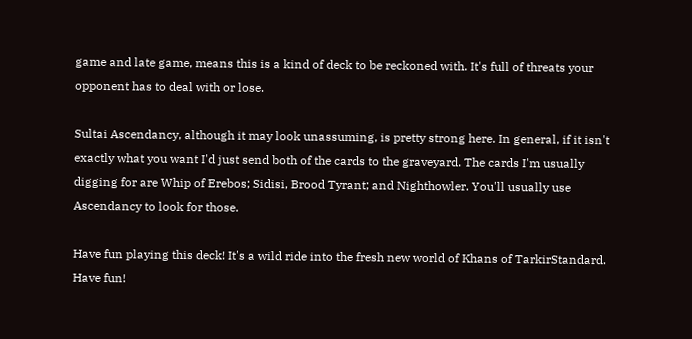game and late game, means this is a kind of deck to be reckoned with. It's full of threats your opponent has to deal with or lose.

Sultai Ascendancy, although it may look unassuming, is pretty strong here. In general, if it isn't exactly what you want I'd just send both of the cards to the graveyard. The cards I'm usually digging for are Whip of Erebos; Sidisi, Brood Tyrant; and Nighthowler. You'll usually use Ascendancy to look for those.

Have fun playing this deck! It's a wild ride into the fresh new world of Khans of TarkirStandard. Have fun!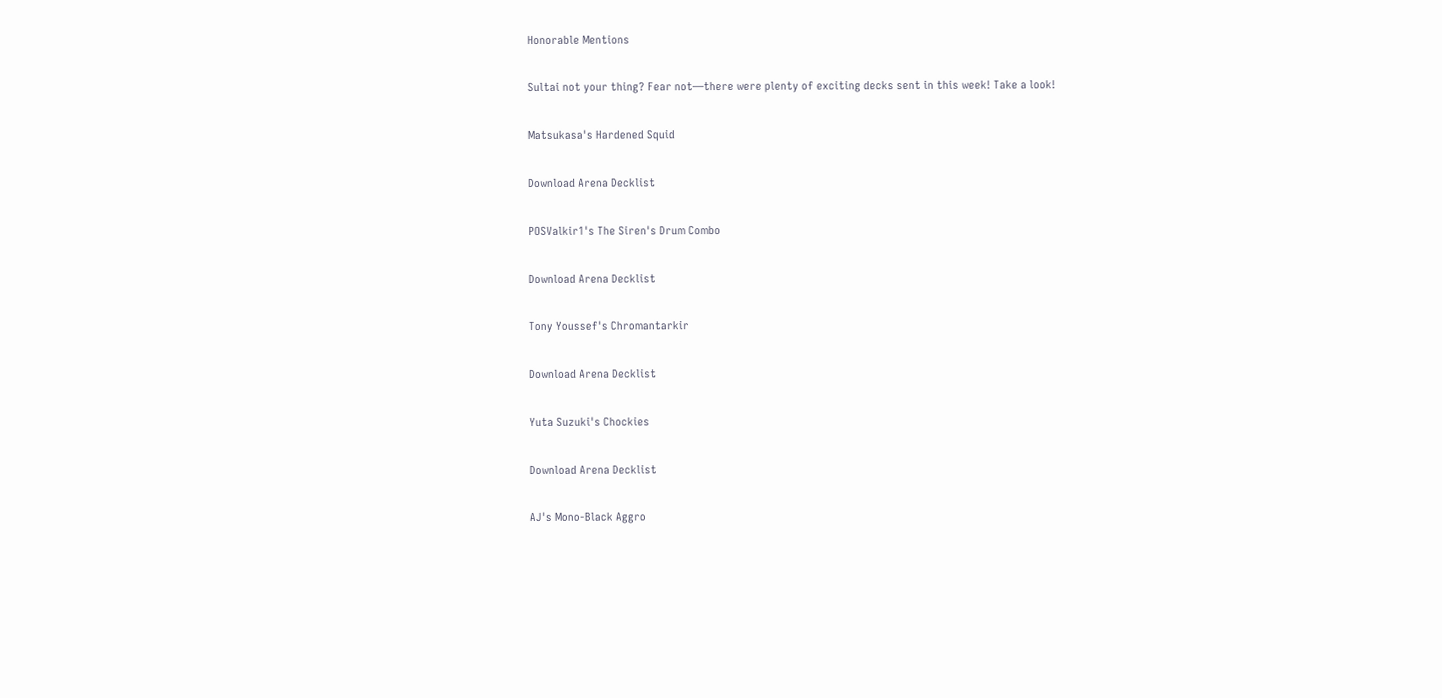Honorable Mentions

Sultai not your thing? Fear not—there were plenty of exciting decks sent in this week! Take a look!

Matsukasa's Hardened Squid

Download Arena Decklist

POSValkir1's The Siren's Drum Combo

Download Arena Decklist

Tony Youssef's Chromantarkir

Download Arena Decklist

Yuta Suzuki's Chockies

Download Arena Decklist

AJ's Mono-Black Aggro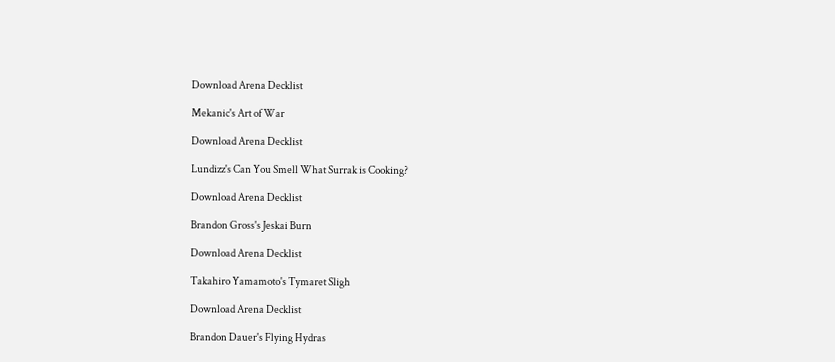Download Arena Decklist

Mekanic's Art of War

Download Arena Decklist

Lundizz's Can You Smell What Surrak is Cooking?

Download Arena Decklist

Brandon Gross's Jeskai Burn

Download Arena Decklist

Takahiro Yamamoto's Tymaret Sligh

Download Arena Decklist

Brandon Dauer's Flying Hydras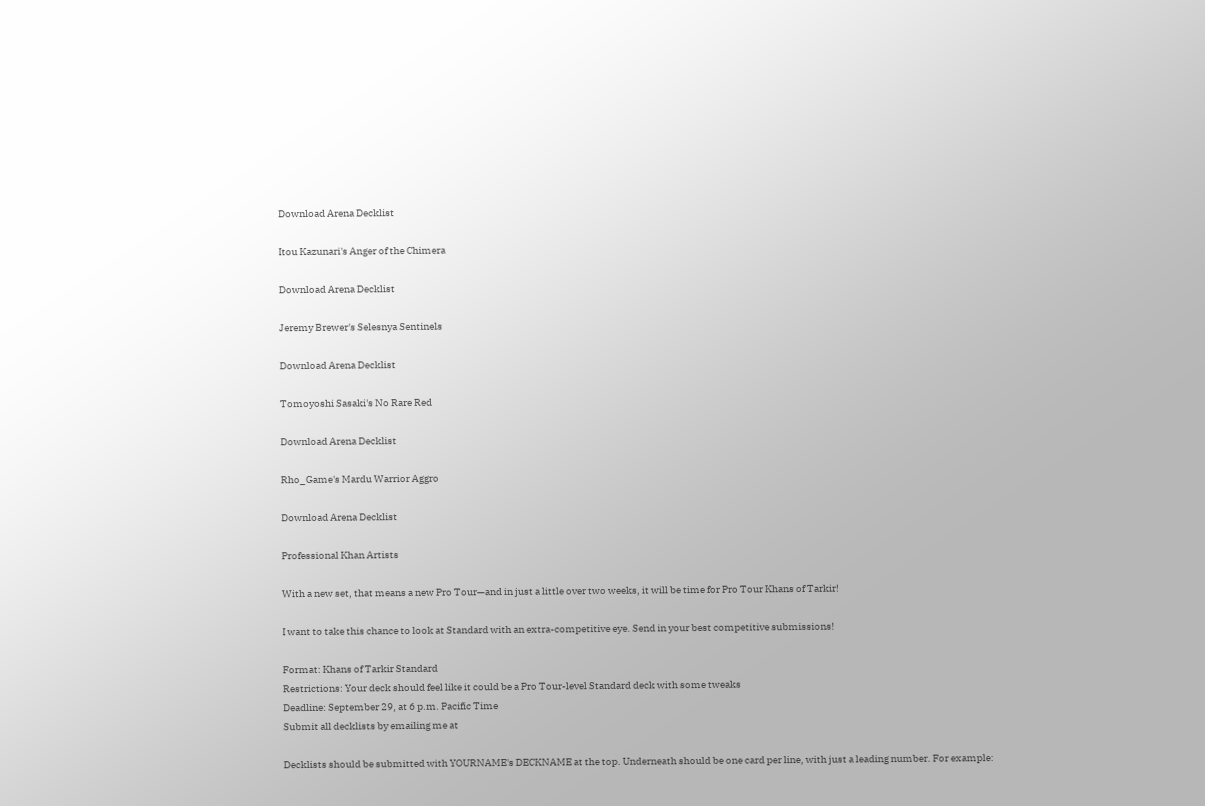Download Arena Decklist

Itou Kazunari's Anger of the Chimera

Download Arena Decklist

Jeremy Brewer's Selesnya Sentinels

Download Arena Decklist

Tomoyoshi Sasaki's No Rare Red

Download Arena Decklist

Rho_Game's Mardu Warrior Aggro

Download Arena Decklist

Professional Khan Artists

With a new set, that means a new Pro Tour—and in just a little over two weeks, it will be time for Pro Tour Khans of Tarkir!

I want to take this chance to look at Standard with an extra-competitive eye. Send in your best competitive submissions!

Format: Khans of Tarkir Standard
Restrictions: Your deck should feel like it could be a Pro Tour-level Standard deck with some tweaks
Deadline: September 29, at 6 p.m. Pacific Time
Submit all decklists by emailing me at

Decklists should be submitted with YOURNAME's DECKNAME at the top. Underneath should be one card per line, with just a leading number. For example: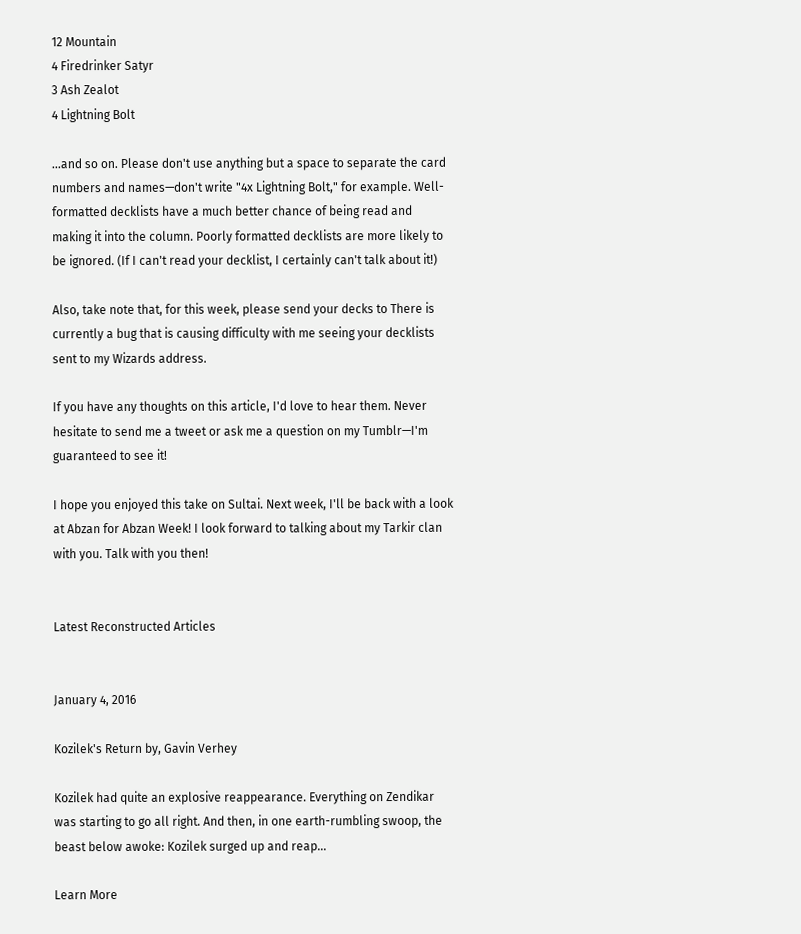12 Mountain
4 Firedrinker Satyr
3 Ash Zealot
4 Lightning Bolt

...and so on. Please don't use anything but a space to separate the card numbers and names—don't write "4x Lightning Bolt," for example. Well-formatted decklists have a much better chance of being read and making it into the column. Poorly formatted decklists are more likely to be ignored. (If I can't read your decklist, I certainly can't talk about it!)

Also, take note that, for this week, please send your decks to There is currently a bug that is causing difficulty with me seeing your decklists sent to my Wizards address.

If you have any thoughts on this article, I'd love to hear them. Never hesitate to send me a tweet or ask me a question on my Tumblr—I'm guaranteed to see it!

I hope you enjoyed this take on Sultai. Next week, I'll be back with a look at Abzan for Abzan Week! I look forward to talking about my Tarkir clan with you. Talk with you then!


Latest Reconstructed Articles


January 4, 2016

Kozilek's Return by, Gavin Verhey

Kozilek had quite an explosive reappearance. Everything on Zendikar was starting to go all right. And then, in one earth-rumbling swoop, the beast below awoke: Kozilek surged up and reap...

Learn More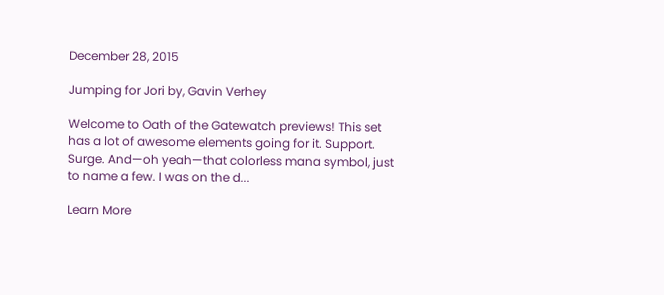December 28, 2015

Jumping for Jori by, Gavin Verhey

Welcome to Oath of the Gatewatch previews! This set has a lot of awesome elements going for it. Support. Surge. And—oh yeah—that colorless mana symbol, just to name a few. I was on the d...

Learn More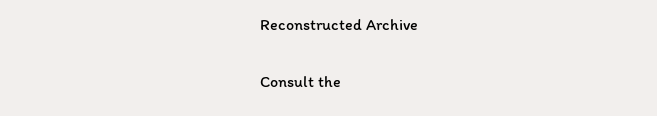Reconstructed Archive

Consult the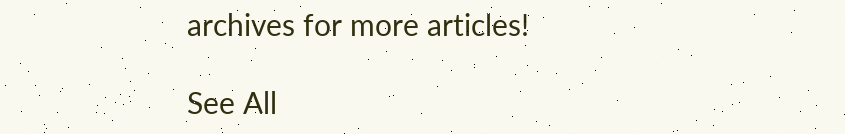archives for more articles!

See All